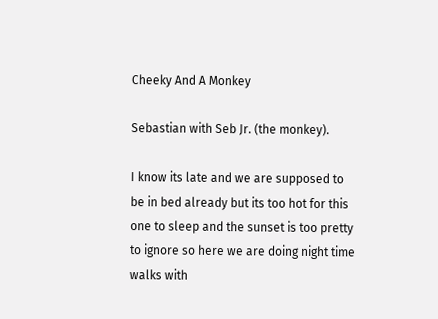Cheeky And A Monkey

Sebastian with Seb Jr. (the monkey).

I know its late and we are supposed to be in bed already but its too hot for this one to sleep and the sunset is too pretty to ignore so here we are doing night time walks with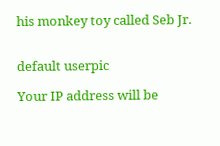his monkey toy called Seb Jr.


default userpic

Your IP address will be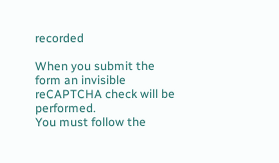recorded

When you submit the form an invisible reCAPTCHA check will be performed.
You must follow the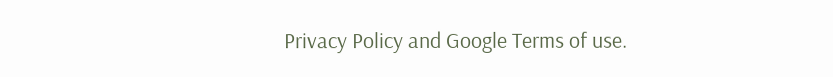Privacy Policy and Google Terms of use.